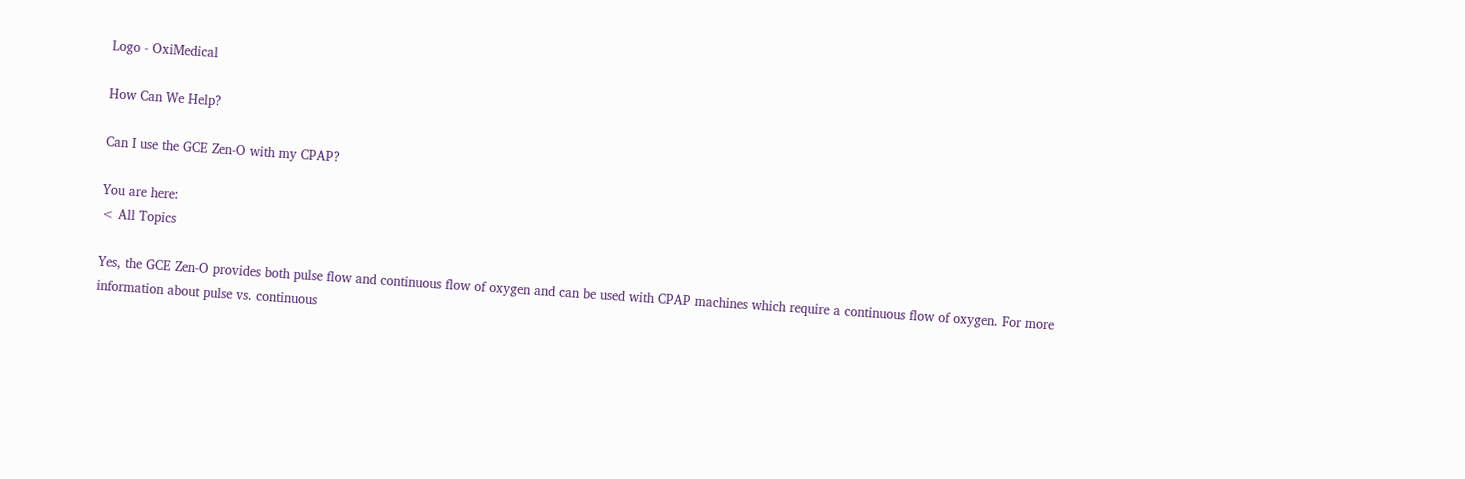Logo - OxiMedical

How Can We Help?

Can I use the GCE Zen-O with my CPAP?

You are here:
< All Topics

Yes, the GCE Zen-O provides both pulse flow and continuous flow of oxygen and can be used with CPAP machines which require a continuous flow of oxygen. For more information about pulse vs. continuous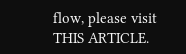flow, please visit THIS ARTICLE.